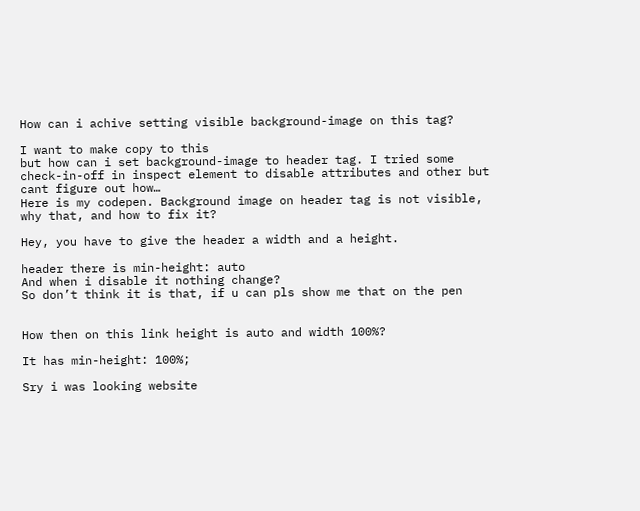How can i achive setting visible background-image on this tag?

I want to make copy to this
but how can i set background-image to header tag. I tried some check-in-off in inspect element to disable attributes and other but cant figure out how…
Here is my codepen. Background image on header tag is not visible, why that, and how to fix it?

Hey, you have to give the header a width and a height.

header there is min-height: auto
And when i disable it nothing change?
So don’t think it is that, if u can pls show me that on the pen


How then on this link height is auto and width 100%?

It has min-height: 100%;

Sry i was looking website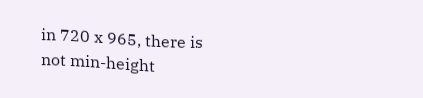in 720 x 965, there is not min-height